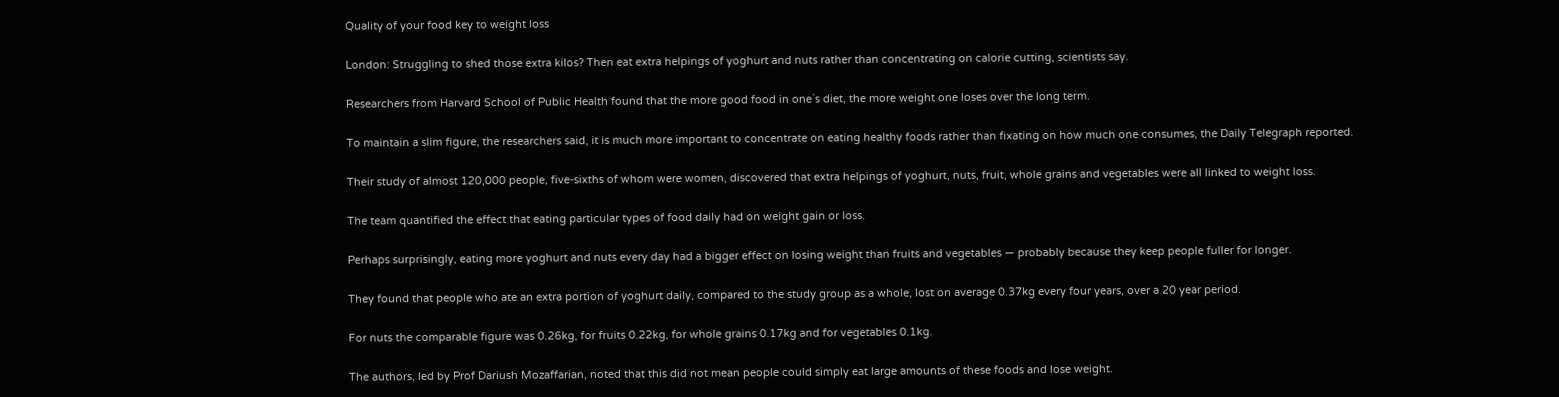Quality of your food key to weight loss

London: Struggling to shed those extra kilos? Then eat extra helpings of yoghurt and nuts rather than concentrating on calorie cutting, scientists say.

Researchers from Harvard School of Public Health found that the more good food in one`s diet, the more weight one loses over the long term.

To maintain a slim figure, the researchers said, it is much more important to concentrate on eating healthy foods rather than fixating on how much one consumes, the Daily Telegraph reported.

Their study of almost 120,000 people, five-sixths of whom were women, discovered that extra helpings of yoghurt, nuts, fruit, whole grains and vegetables were all linked to weight loss.

The team quantified the effect that eating particular types of food daily had on weight gain or loss.

Perhaps surprisingly, eating more yoghurt and nuts every day had a bigger effect on losing weight than fruits and vegetables — probably because they keep people fuller for longer.

They found that people who ate an extra portion of yoghurt daily, compared to the study group as a whole, lost on average 0.37kg every four years, over a 20 year period.

For nuts the comparable figure was 0.26kg, for fruits 0.22kg, for whole grains 0.17kg and for vegetables 0.1kg.

The authors, led by Prof Dariush Mozaffarian, noted that this did not mean people could simply eat large amounts of these foods and lose weight.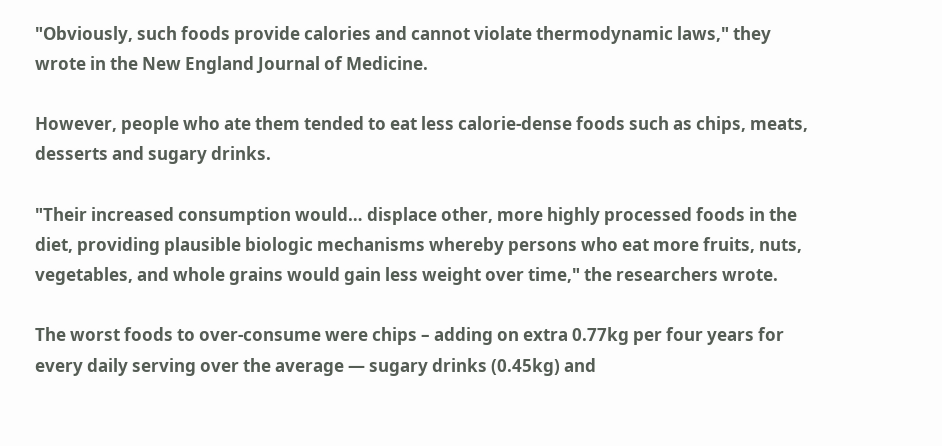"Obviously, such foods provide calories and cannot violate thermodynamic laws," they wrote in the New England Journal of Medicine.

However, people who ate them tended to eat less calorie-dense foods such as chips, meats, desserts and sugary drinks.

"Their increased consumption would… displace other, more highly processed foods in the diet, providing plausible biologic mechanisms whereby persons who eat more fruits, nuts, vegetables, and whole grains would gain less weight over time," the researchers wrote.

The worst foods to over-consume were chips – adding on extra 0.77kg per four years for every daily serving over the average — sugary drinks (0.45kg) and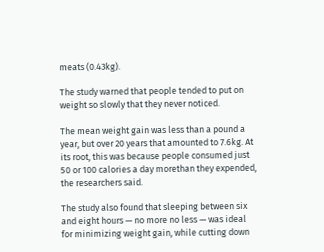meats (0.43kg).

The study warned that people tended to put on weight so slowly that they never noticed.

The mean weight gain was less than a pound a year, but over 20 years that amounted to 7.6kg. At its root, this was because people consumed just 50 or 100 calories a day morethan they expended, the researchers said.

The study also found that sleeping between six and eight hours — no more no less — was ideal for minimizing weight gain, while cutting down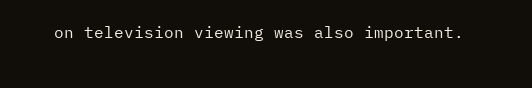on television viewing was also important.